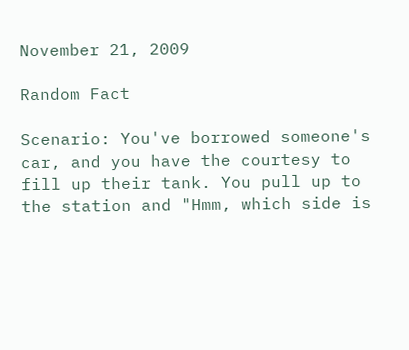November 21, 2009

Random Fact

Scenario: You've borrowed someone's car, and you have the courtesy to fill up their tank. You pull up to the station and "Hmm, which side is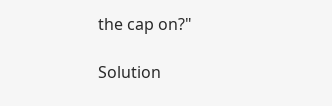the cap on?"

Solution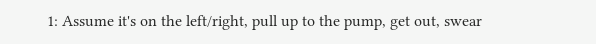1: Assume it's on the left/right, pull up to the pump, get out, swear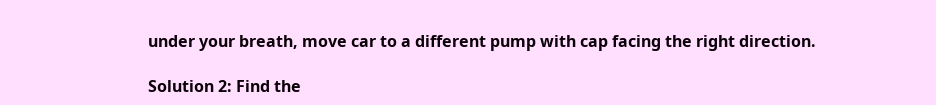under your breath, move car to a different pump with cap facing the right direction.

Solution 2: Find the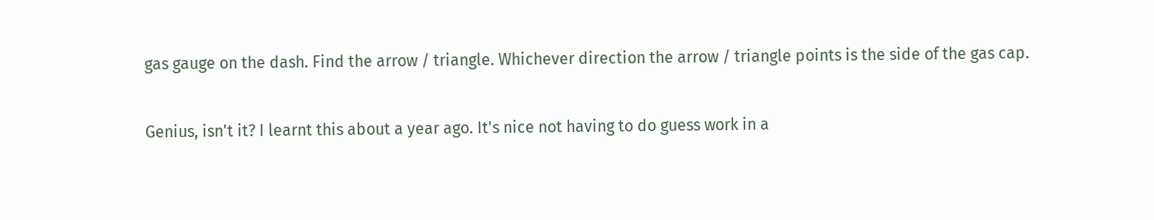gas gauge on the dash. Find the arrow / triangle. Whichever direction the arrow / triangle points is the side of the gas cap.

Genius, isn't it? I learnt this about a year ago. It's nice not having to do guess work in a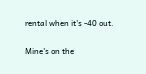rental when it's -40 out.

Mine's on the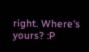right. Where's yours? :P